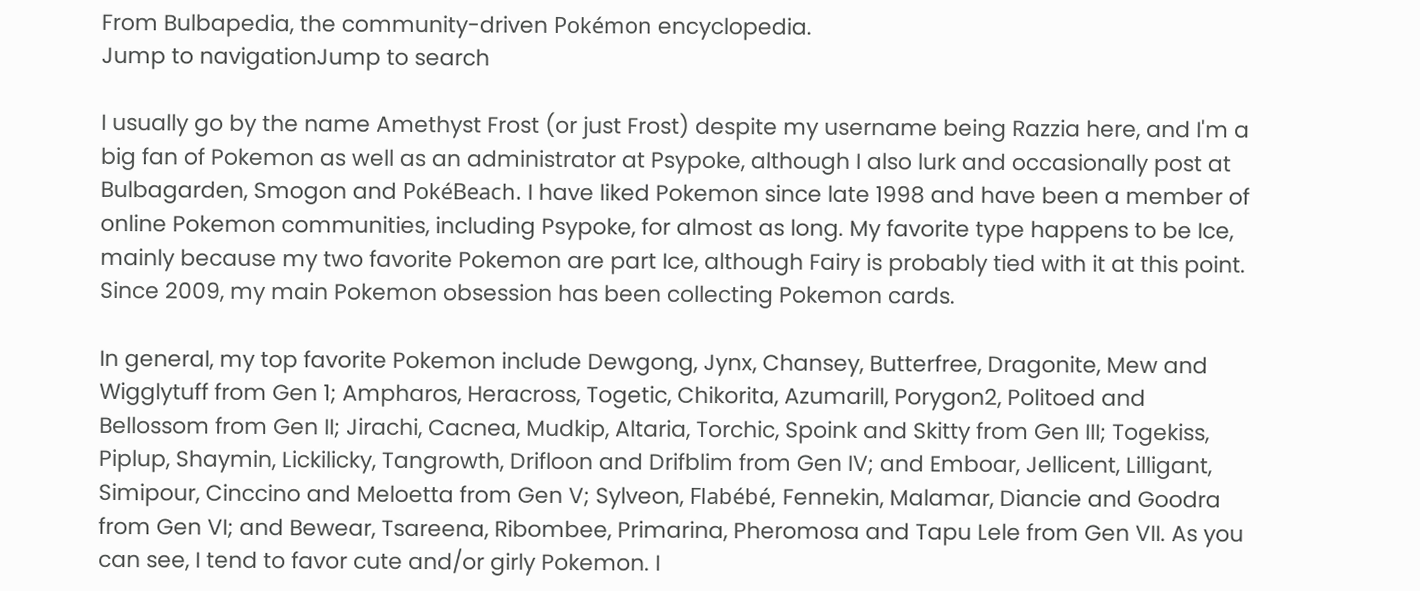From Bulbapedia, the community-driven Pokémon encyclopedia.
Jump to navigationJump to search

I usually go by the name Amethyst Frost (or just Frost) despite my username being Razzia here, and I'm a big fan of Pokemon as well as an administrator at Psypoke, although I also lurk and occasionally post at Bulbagarden, Smogon and PokéBeach. I have liked Pokemon since late 1998 and have been a member of online Pokemon communities, including Psypoke, for almost as long. My favorite type happens to be Ice, mainly because my two favorite Pokemon are part Ice, although Fairy is probably tied with it at this point. Since 2009, my main Pokemon obsession has been collecting Pokemon cards.

In general, my top favorite Pokemon include Dewgong, Jynx, Chansey, Butterfree, Dragonite, Mew and Wigglytuff from Gen 1; Ampharos, Heracross, Togetic, Chikorita, Azumarill, Porygon2, Politoed and Bellossom from Gen II; Jirachi, Cacnea, Mudkip, Altaria, Torchic, Spoink and Skitty from Gen III; Togekiss, Piplup, Shaymin, Lickilicky, Tangrowth, Drifloon and Drifblim from Gen IV; and Emboar, Jellicent, Lilligant, Simipour, Cinccino and Meloetta from Gen V; Sylveon, Flabébé, Fennekin, Malamar, Diancie and Goodra from Gen VI; and Bewear, Tsareena, Ribombee, Primarina, Pheromosa and Tapu Lele from Gen VII. As you can see, I tend to favor cute and/or girly Pokemon. I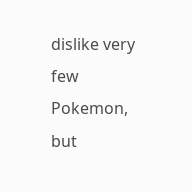dislike very few Pokemon, but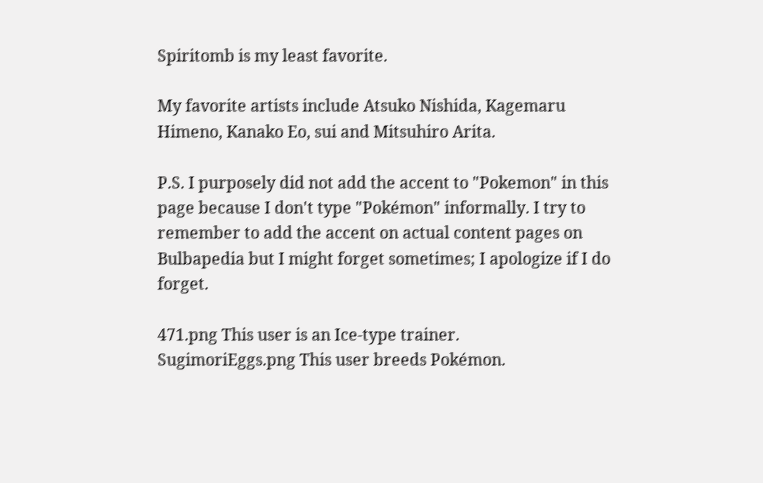Spiritomb is my least favorite.

My favorite artists include Atsuko Nishida, Kagemaru Himeno, Kanako Eo, sui and Mitsuhiro Arita.

P.S. I purposely did not add the accent to "Pokemon" in this page because I don't type "Pokémon" informally. I try to remember to add the accent on actual content pages on Bulbapedia but I might forget sometimes; I apologize if I do forget.

471.png This user is an Ice-type trainer.
SugimoriEggs.png This user breeds Pokémon.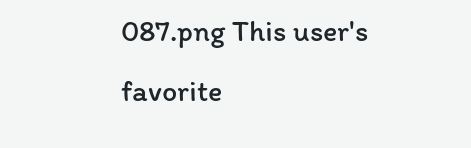087.png This user's favorite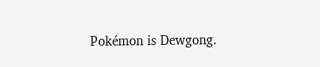Pokémon is Dewgong.